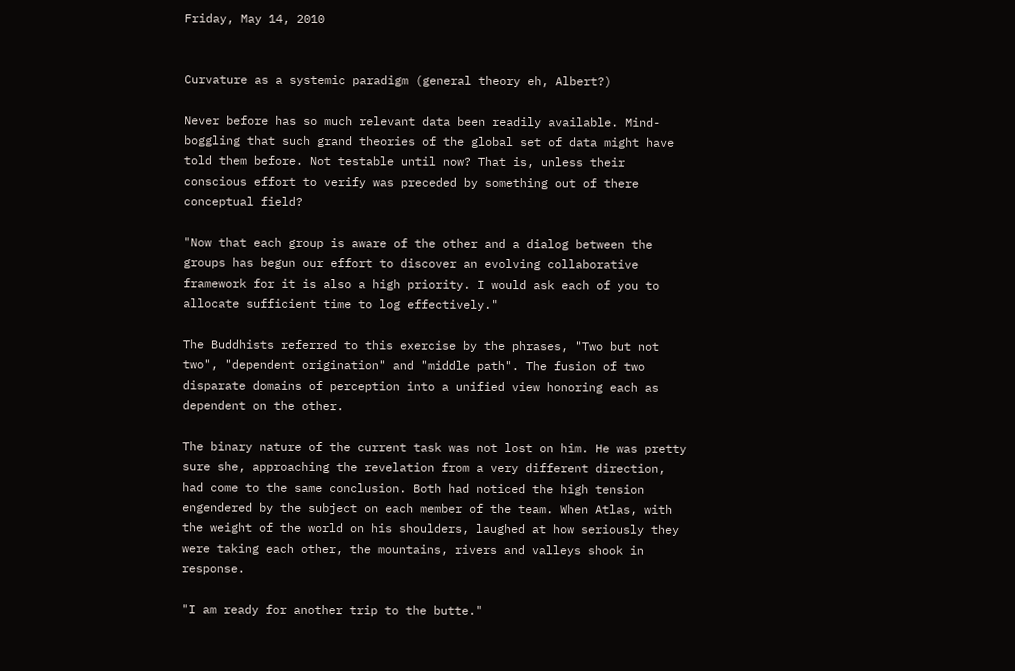Friday, May 14, 2010


Curvature as a systemic paradigm (general theory eh, Albert?)

Never before has so much relevant data been readily available. Mind-boggling that such grand theories of the global set of data might have told them before. Not testable until now? That is, unless their conscious effort to verify was preceded by something out of there conceptual field?

"Now that each group is aware of the other and a dialog between the groups has begun our effort to discover an evolving collaborative framework for it is also a high priority. I would ask each of you to allocate sufficient time to log effectively."

The Buddhists referred to this exercise by the phrases, "Two but not two", "dependent origination" and "middle path". The fusion of two disparate domains of perception into a unified view honoring each as dependent on the other.

The binary nature of the current task was not lost on him. He was pretty sure she, approaching the revelation from a very different direction, had come to the same conclusion. Both had noticed the high tension engendered by the subject on each member of the team. When Atlas, with the weight of the world on his shoulders, laughed at how seriously they were taking each other, the mountains, rivers and valleys shook in response.

"I am ready for another trip to the butte."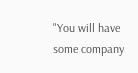"You will have some company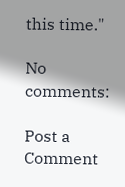this time."

No comments:

Post a Comment